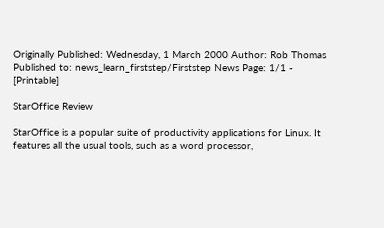Originally Published: Wednesday, 1 March 2000 Author: Rob Thomas
Published to: news_learn_firststep/Firststep News Page: 1/1 - [Printable]

StarOffice Review

StarOffice is a popular suite of productivity applications for Linux. It features all the usual tools, such as a word processor,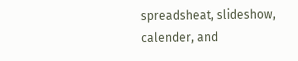spreadsheat, slideshow, calender, and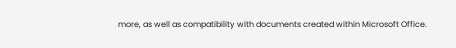more, as well as compatibility with documents created within Microsoft Office.